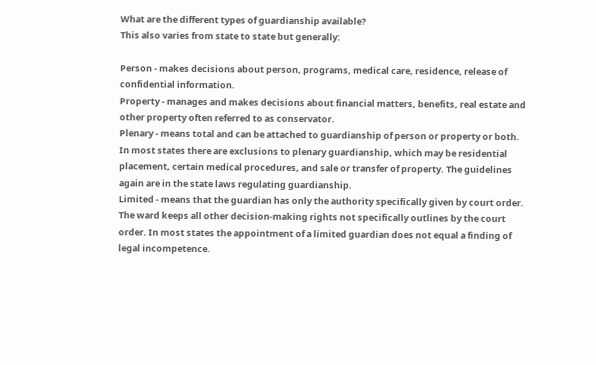What are the different types of guardianship available?
This also varies from state to state but generally:

Person - makes decisions about person, programs, medical care, residence, release of confidential information.
Property - manages and makes decisions about financial matters, benefits, real estate and other property often referred to as conservator.
Plenary - means total and can be attached to guardianship of person or property or both. In most states there are exclusions to plenary guardianship, which may be residential placement, certain medical procedures, and sale or transfer of property. The guidelines again are in the state laws regulating guardianship.
Limited - means that the guardian has only the authority specifically given by court order. The ward keeps all other decision-making rights not specifically outlines by the court order. In most states the appointment of a limited guardian does not equal a finding of legal incompetence.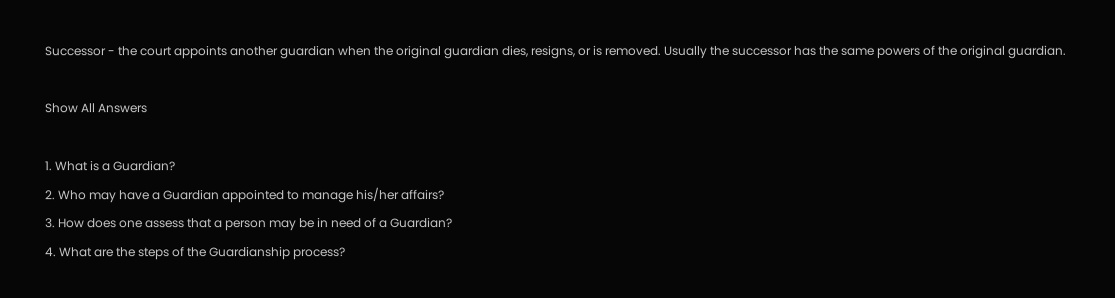Successor - the court appoints another guardian when the original guardian dies, resigns, or is removed. Usually the successor has the same powers of the original guardian.

Show All Answers

1. What is a Guardian?
2. Who may have a Guardian appointed to manage his/her affairs?
3. How does one assess that a person may be in need of a Guardian?
4. What are the steps of the Guardianship process?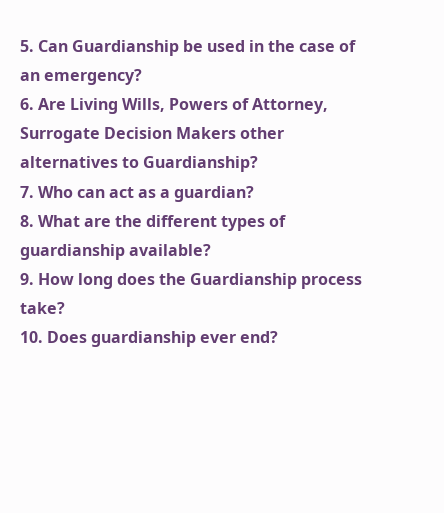5. Can Guardianship be used in the case of an emergency?
6. Are Living Wills, Powers of Attorney, Surrogate Decision Makers other alternatives to Guardianship?
7. Who can act as a guardian?
8. What are the different types of guardianship available?
9. How long does the Guardianship process take?
10. Does guardianship ever end?